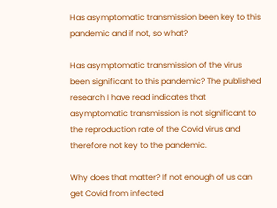Has asymptomatic transmission been key to this pandemic and if not, so what?

Has asymptomatic transmission of the virus been significant to this pandemic? The published research I have read indicates that asymptomatic transmission is not significant to the reproduction rate of the Covid virus and therefore not key to the pandemic.

Why does that matter? If not enough of us can get Covid from infected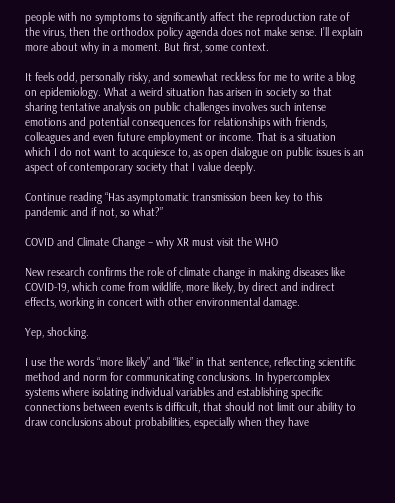people with no symptoms to significantly affect the reproduction rate of the virus, then the orthodox policy agenda does not make sense. I’ll explain more about why in a moment. But first, some context.

It feels odd, personally risky, and somewhat reckless for me to write a blog on epidemiology. What a weird situation has arisen in society so that sharing tentative analysis on public challenges involves such intense emotions and potential consequences for relationships with friends, colleagues and even future employment or income. That is a situation which I do not want to acquiesce to, as open dialogue on public issues is an aspect of contemporary society that I value deeply.

Continue reading “Has asymptomatic transmission been key to this pandemic and if not, so what?”

COVID and Climate Change – why XR must visit the WHO

New research confirms the role of climate change in making diseases like COVID-19, which come from wildlife, more likely, by direct and indirect effects, working in concert with other environmental damage.

Yep, shocking.

I use the words “more likely” and “like” in that sentence, reflecting scientific method and norm for communicating conclusions. In hypercomplex systems where isolating individual variables and establishing specific connections between events is difficult, that should not limit our ability to draw conclusions about probabilities, especially when they have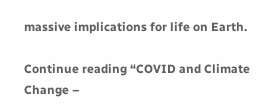massive implications for life on Earth.

Continue reading “COVID and Climate Change –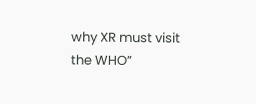why XR must visit the WHO”